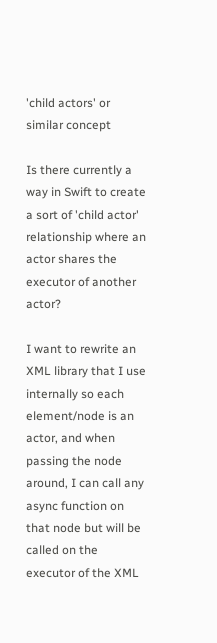'child actors' or similar concept

Is there currently a way in Swift to create a sort of 'child actor' relationship where an actor shares the executor of another actor?

I want to rewrite an XML library that I use internally so each element/node is an actor, and when passing the node around, I can call any async function on that node but will be called on the executor of the XML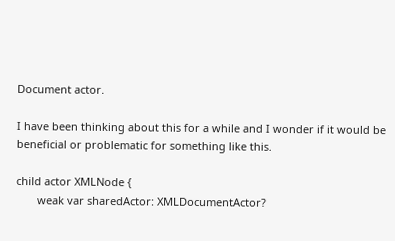Document actor.

I have been thinking about this for a while and I wonder if it would be beneficial or problematic for something like this.

child actor XMLNode {
       weak var sharedActor: XMLDocumentActor?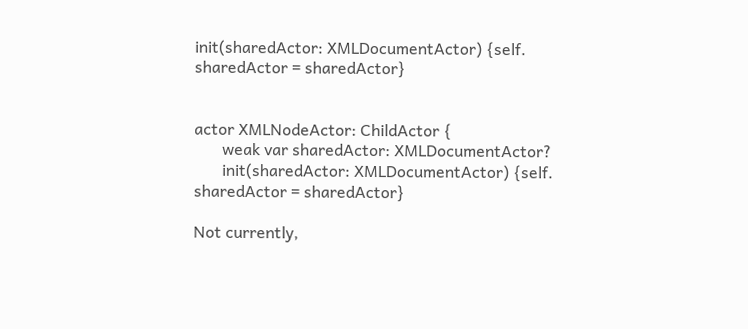init(sharedActor: XMLDocumentActor) {self. sharedActor = sharedActor}


actor XMLNodeActor: ChildActor {
       weak var sharedActor: XMLDocumentActor?
       init(sharedActor: XMLDocumentActor) {self. sharedActor = sharedActor}

Not currently,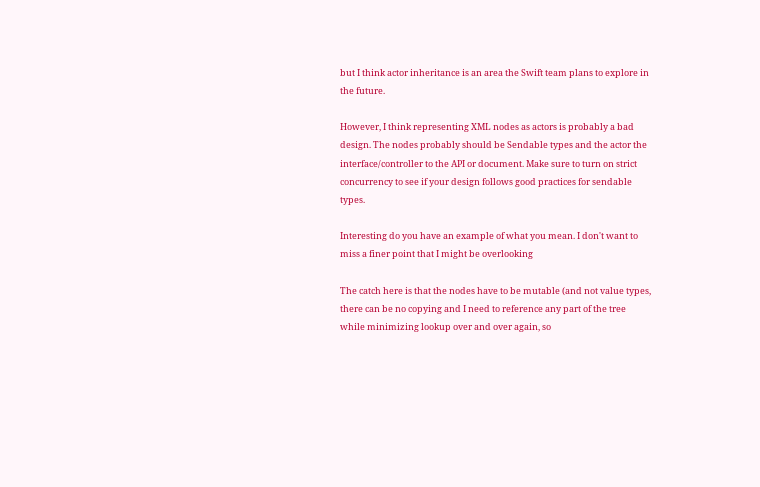but I think actor inheritance is an area the Swift team plans to explore in the future.

However, I think representing XML nodes as actors is probably a bad design. The nodes probably should be Sendable types and the actor the interface/controller to the API or document. Make sure to turn on strict concurrency to see if your design follows good practices for sendable types.

Interesting do you have an example of what you mean. I don't want to miss a finer point that I might be overlooking

The catch here is that the nodes have to be mutable (and not value types, there can be no copying and I need to reference any part of the tree while minimizing lookup over and over again, so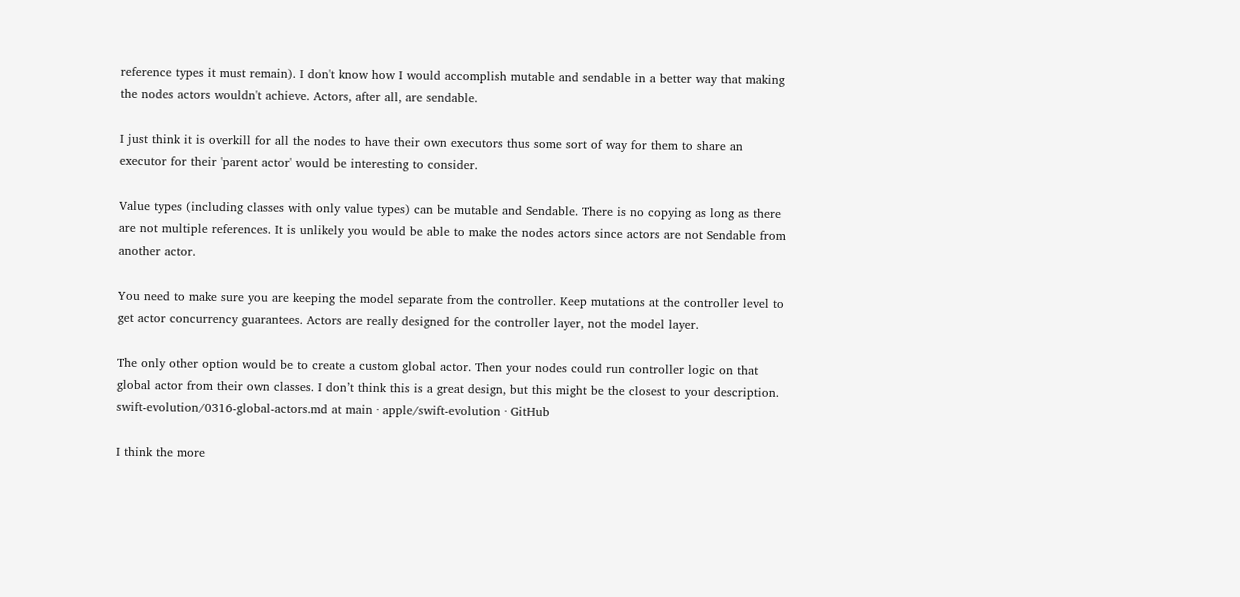reference types it must remain). I don't know how I would accomplish mutable and sendable in a better way that making the nodes actors wouldn't achieve. Actors, after all, are sendable.

I just think it is overkill for all the nodes to have their own executors thus some sort of way for them to share an executor for their 'parent actor' would be interesting to consider.

Value types (including classes with only value types) can be mutable and Sendable. There is no copying as long as there are not multiple references. It is unlikely you would be able to make the nodes actors since actors are not Sendable from another actor.

You need to make sure you are keeping the model separate from the controller. Keep mutations at the controller level to get actor concurrency guarantees. Actors are really designed for the controller layer, not the model layer.

The only other option would be to create a custom global actor. Then your nodes could run controller logic on that global actor from their own classes. I don’t think this is a great design, but this might be the closest to your description. swift-evolution/0316-global-actors.md at main · apple/swift-evolution · GitHub

I think the more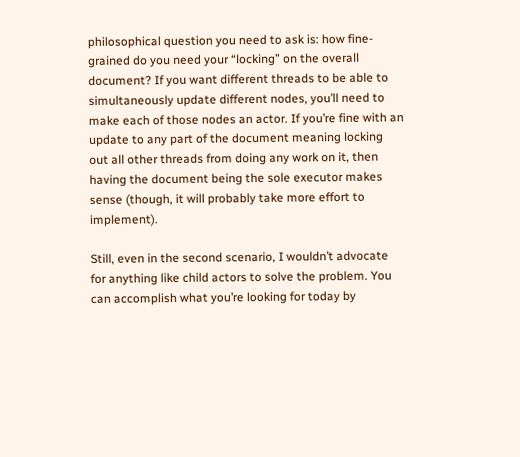philosophical question you need to ask is: how fine-grained do you need your “locking” on the overall document? If you want different threads to be able to simultaneously update different nodes, you’ll need to make each of those nodes an actor. If you’re fine with an update to any part of the document meaning locking out all other threads from doing any work on it, then having the document being the sole executor makes sense (though, it will probably take more effort to implement).

Still, even in the second scenario, I wouldn’t advocate for anything like child actors to solve the problem. You can accomplish what you’re looking for today by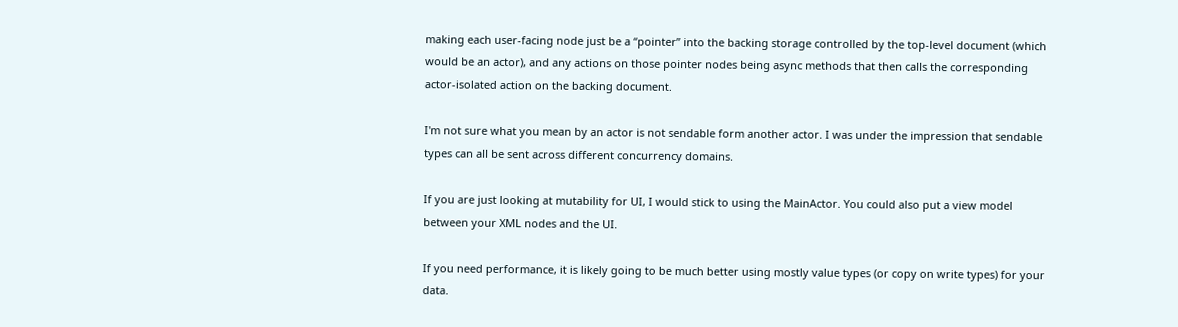making each user-facing node just be a “pointer” into the backing storage controlled by the top-level document (which would be an actor), and any actions on those pointer nodes being async methods that then calls the corresponding actor-isolated action on the backing document.

I'm not sure what you mean by an actor is not sendable form another actor. I was under the impression that sendable types can all be sent across different concurrency domains.

If you are just looking at mutability for UI, I would stick to using the MainActor. You could also put a view model between your XML nodes and the UI.

If you need performance, it is likely going to be much better using mostly value types (or copy on write types) for your data.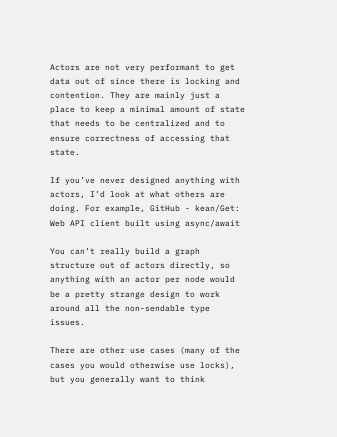Actors are not very performant to get data out of since there is locking and contention. They are mainly just a place to keep a minimal amount of state that needs to be centralized and to ensure correctness of accessing that state.

If you’ve never designed anything with actors, I’d look at what others are doing. For example, GitHub - kean/Get: Web API client built using async/await

You can’t really build a graph structure out of actors directly, so anything with an actor per node would be a pretty strange design to work around all the non-sendable type issues.

There are other use cases (many of the cases you would otherwise use locks), but you generally want to think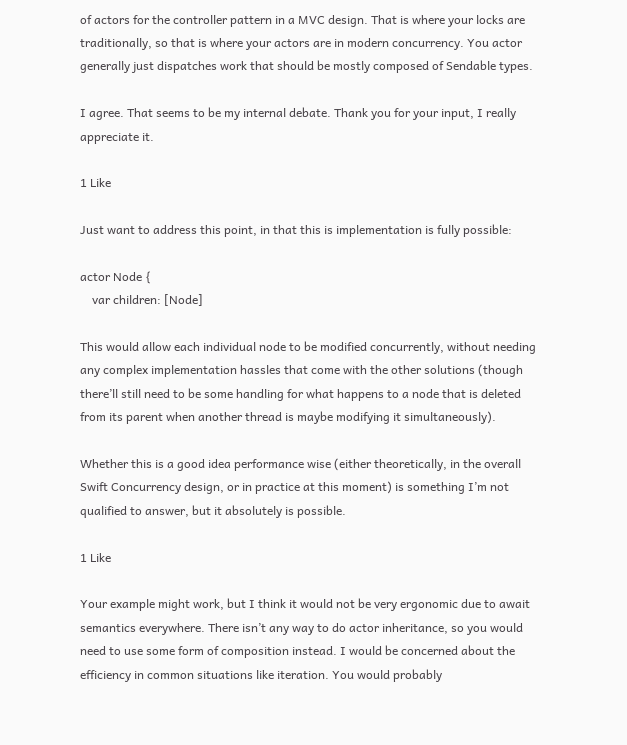of actors for the controller pattern in a MVC design. That is where your locks are traditionally, so that is where your actors are in modern concurrency. You actor generally just dispatches work that should be mostly composed of Sendable types.

I agree. That seems to be my internal debate. Thank you for your input, I really appreciate it.

1 Like

Just want to address this point, in that this is implementation is fully possible:

actor Node {
    var children: [Node]

This would allow each individual node to be modified concurrently, without needing any complex implementation hassles that come with the other solutions (though there’ll still need to be some handling for what happens to a node that is deleted from its parent when another thread is maybe modifying it simultaneously).

Whether this is a good idea performance wise (either theoretically, in the overall Swift Concurrency design, or in practice at this moment) is something I’m not qualified to answer, but it absolutely is possible.

1 Like

Your example might work, but I think it would not be very ergonomic due to await semantics everywhere. There isn’t any way to do actor inheritance, so you would need to use some form of composition instead. I would be concerned about the efficiency in common situations like iteration. You would probably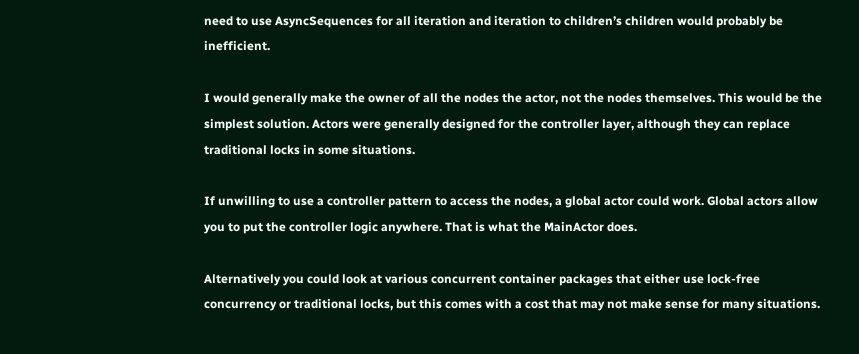need to use AsyncSequences for all iteration and iteration to children’s children would probably be inefficient.

I would generally make the owner of all the nodes the actor, not the nodes themselves. This would be the simplest solution. Actors were generally designed for the controller layer, although they can replace traditional locks in some situations.

If unwilling to use a controller pattern to access the nodes, a global actor could work. Global actors allow you to put the controller logic anywhere. That is what the MainActor does.

Alternatively you could look at various concurrent container packages that either use lock-free concurrency or traditional locks, but this comes with a cost that may not make sense for many situations.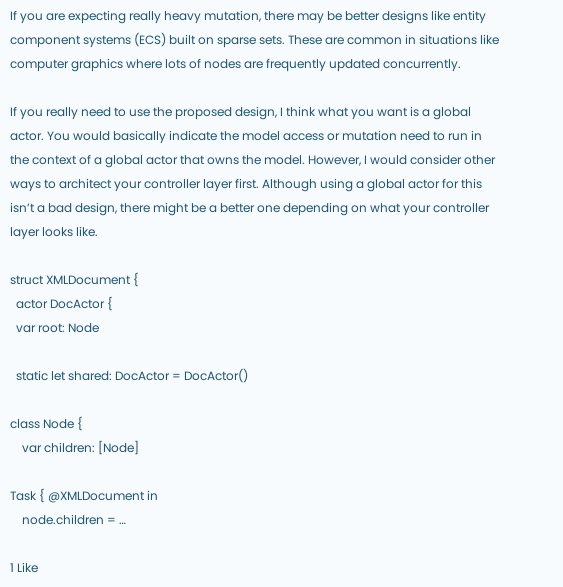If you are expecting really heavy mutation, there may be better designs like entity component systems (ECS) built on sparse sets. These are common in situations like computer graphics where lots of nodes are frequently updated concurrently.

If you really need to use the proposed design, I think what you want is a global actor. You would basically indicate the model access or mutation need to run in the context of a global actor that owns the model. However, I would consider other ways to architect your controller layer first. Although using a global actor for this isn’t a bad design, there might be a better one depending on what your controller layer looks like.

struct XMLDocument {
  actor DocActor {
  var root: Node

  static let shared: DocActor = DocActor()

class Node {
    var children: [Node]

Task { @XMLDocument in
    node.children = …

1 Like